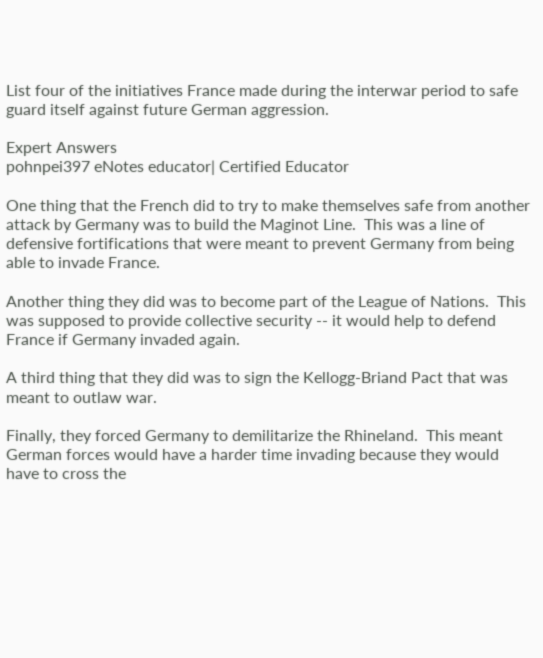List four of the initiatives France made during the interwar period to safe guard itself against future German aggression.

Expert Answers
pohnpei397 eNotes educator| Certified Educator

One thing that the French did to try to make themselves safe from another attack by Germany was to build the Maginot Line.  This was a line of defensive fortifications that were meant to prevent Germany from being able to invade France.

Another thing they did was to become part of the League of Nations.  This was supposed to provide collective security -- it would help to defend France if Germany invaded again.

A third thing that they did was to sign the Kellogg-Briand Pact that was meant to outlaw war.

Finally, they forced Germany to demilitarize the Rhineland.  This meant German forces would have a harder time invading because they would have to cross the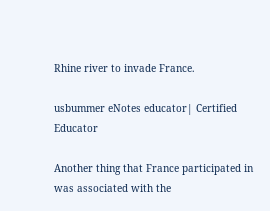Rhine river to invade France.

usbummer eNotes educator| Certified Educator

Another thing that France participated in was associated with the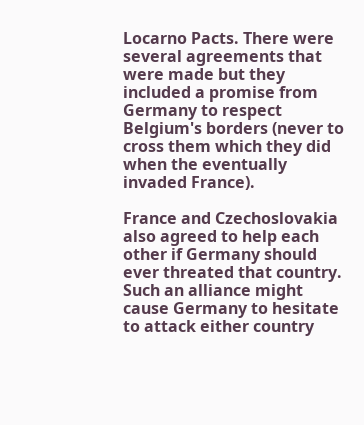Locarno Pacts. There were several agreements that were made but they included a promise from Germany to respect Belgium's borders (never to cross them which they did when the eventually invaded France).

France and Czechoslovakia also agreed to help each other if Germany should ever threated that country. Such an alliance might cause Germany to hesitate to attack either country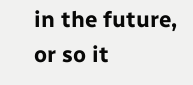in the future, or so it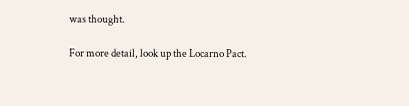was thought.

For more detail, look up the Locarno Pact.